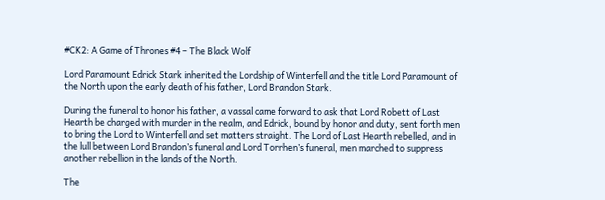#CK2: A Game of Thrones #4 – The Black Wolf

Lord Paramount Edrick Stark inherited the Lordship of Winterfell and the title Lord Paramount of the North upon the early death of his father, Lord Brandon Stark.

During the funeral to honor his father, a vassal came forward to ask that Lord Robett of Last Hearth be charged with murder in the realm, and Edrick, bound by honor and duty, sent forth men to bring the Lord to Winterfell and set matters straight. The Lord of Last Hearth rebelled, and in the lull between Lord Brandon’s funeral and Lord Torrhen’s funeral, men marched to suppress another rebellion in the lands of the North.

The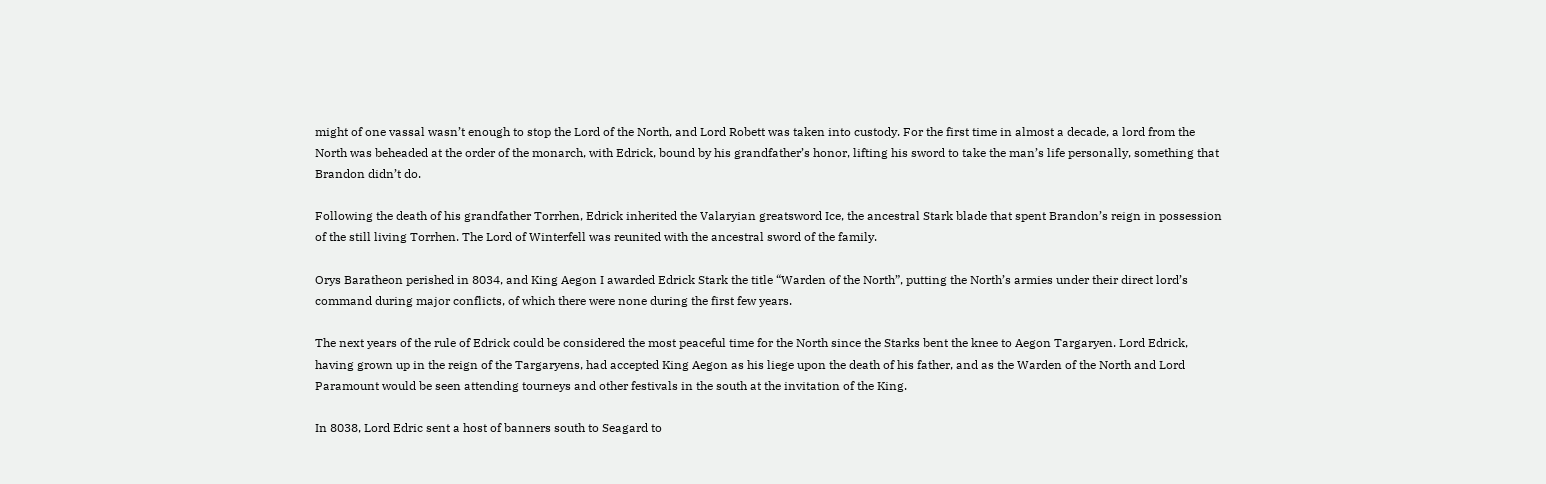might of one vassal wasn’t enough to stop the Lord of the North, and Lord Robett was taken into custody. For the first time in almost a decade, a lord from the North was beheaded at the order of the monarch, with Edrick, bound by his grandfather’s honor, lifting his sword to take the man’s life personally, something that Brandon didn’t do.

Following the death of his grandfather Torrhen, Edrick inherited the Valaryian greatsword Ice, the ancestral Stark blade that spent Brandon’s reign in possession of the still living Torrhen. The Lord of Winterfell was reunited with the ancestral sword of the family.

Orys Baratheon perished in 8034, and King Aegon I awarded Edrick Stark the title “Warden of the North”, putting the North’s armies under their direct lord’s command during major conflicts, of which there were none during the first few years.

The next years of the rule of Edrick could be considered the most peaceful time for the North since the Starks bent the knee to Aegon Targaryen. Lord Edrick, having grown up in the reign of the Targaryens, had accepted King Aegon as his liege upon the death of his father, and as the Warden of the North and Lord Paramount would be seen attending tourneys and other festivals in the south at the invitation of the King.

In 8038, Lord Edric sent a host of banners south to Seagard to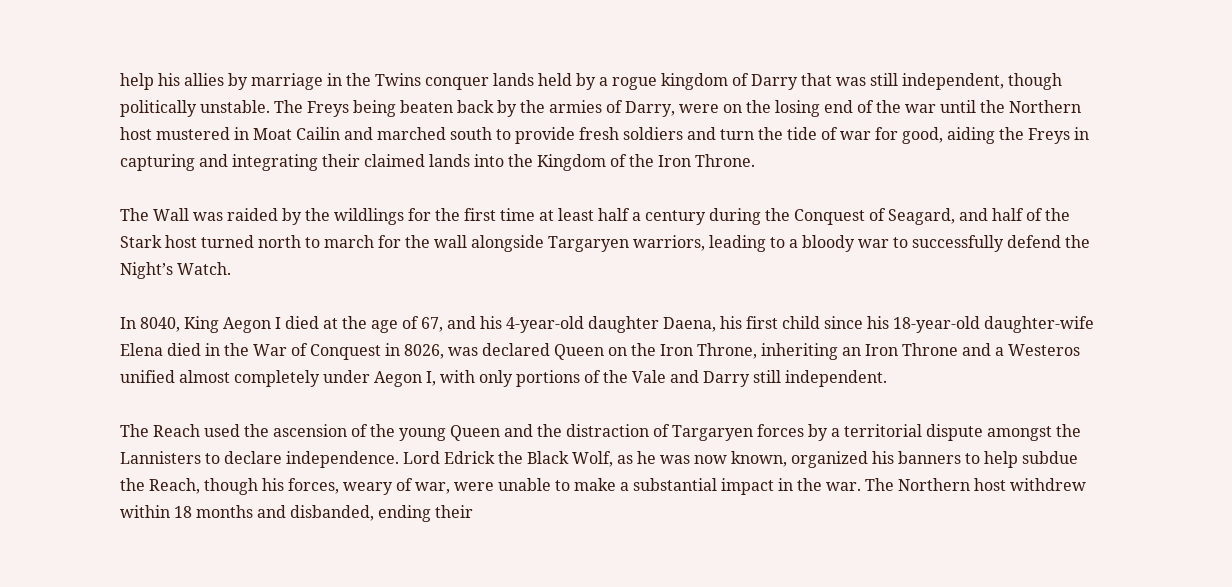help his allies by marriage in the Twins conquer lands held by a rogue kingdom of Darry that was still independent, though politically unstable. The Freys being beaten back by the armies of Darry, were on the losing end of the war until the Northern host mustered in Moat Cailin and marched south to provide fresh soldiers and turn the tide of war for good, aiding the Freys in capturing and integrating their claimed lands into the Kingdom of the Iron Throne.

The Wall was raided by the wildlings for the first time at least half a century during the Conquest of Seagard, and half of the Stark host turned north to march for the wall alongside Targaryen warriors, leading to a bloody war to successfully defend the Night’s Watch.

In 8040, King Aegon I died at the age of 67, and his 4-year-old daughter Daena, his first child since his 18-year-old daughter-wife Elena died in the War of Conquest in 8026, was declared Queen on the Iron Throne, inheriting an Iron Throne and a Westeros unified almost completely under Aegon I, with only portions of the Vale and Darry still independent.

The Reach used the ascension of the young Queen and the distraction of Targaryen forces by a territorial dispute amongst the Lannisters to declare independence. Lord Edrick the Black Wolf, as he was now known, organized his banners to help subdue the Reach, though his forces, weary of war, were unable to make a substantial impact in the war. The Northern host withdrew within 18 months and disbanded, ending their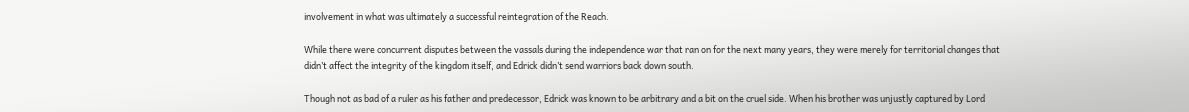involvement in what was ultimately a successful reintegration of the Reach.

While there were concurrent disputes between the vassals during the independence war that ran on for the next many years, they were merely for territorial changes that didn’t affect the integrity of the kingdom itself, and Edrick didn’t send warriors back down south.

Though not as bad of a ruler as his father and predecessor, Edrick was known to be arbitrary and a bit on the cruel side. When his brother was unjustly captured by Lord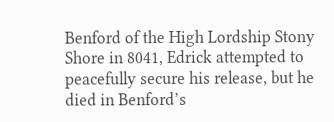Benford of the High Lordship Stony Shore in 8041, Edrick attempted to peacefully secure his release, but he died in Benford’s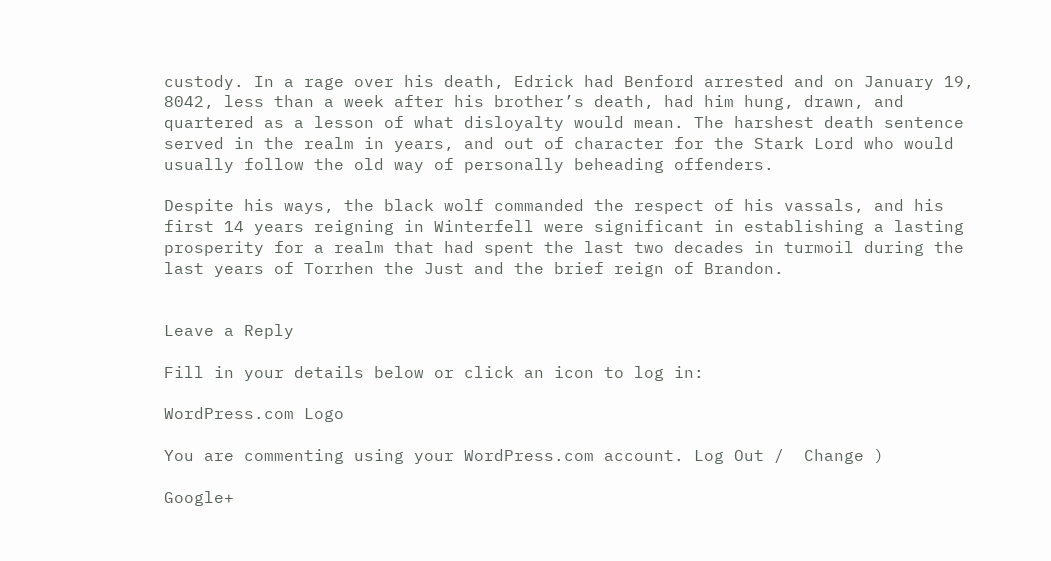custody. In a rage over his death, Edrick had Benford arrested and on January 19, 8042, less than a week after his brother’s death, had him hung, drawn, and quartered as a lesson of what disloyalty would mean. The harshest death sentence served in the realm in years, and out of character for the Stark Lord who would usually follow the old way of personally beheading offenders.

Despite his ways, the black wolf commanded the respect of his vassals, and his first 14 years reigning in Winterfell were significant in establishing a lasting prosperity for a realm that had spent the last two decades in turmoil during the last years of Torrhen the Just and the brief reign of Brandon.


Leave a Reply

Fill in your details below or click an icon to log in:

WordPress.com Logo

You are commenting using your WordPress.com account. Log Out /  Change )

Google+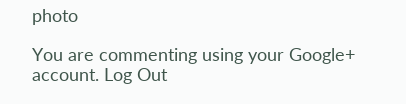photo

You are commenting using your Google+ account. Log Out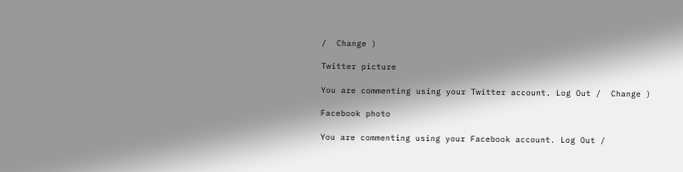/  Change )

Twitter picture

You are commenting using your Twitter account. Log Out /  Change )

Facebook photo

You are commenting using your Facebook account. Log Out /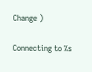Change )

Connecting to %s